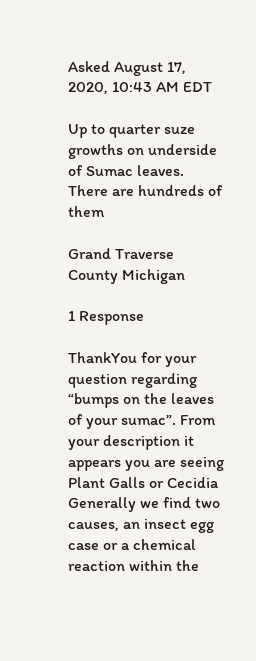Asked August 17, 2020, 10:43 AM EDT

Up to quarter suze growths on underside of Sumac leaves. There are hundreds of them

Grand Traverse County Michigan

1 Response

ThankYou for your question regarding “bumps on the leaves of your sumac”. From your description it appears you are seeing Plant Galls or Cecidia Generally we find two causes, an insect egg case or a chemical reaction within the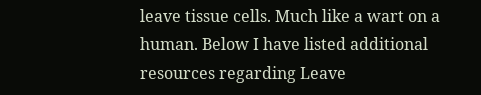leave tissue cells. Much like a wart on a human. Below I have listed additional resources regarding Leave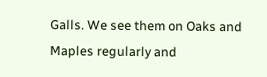Galls. We see them on Oaks and Maples regularly and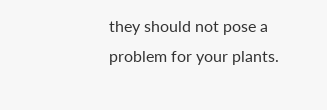they should not pose a problem for your plants.